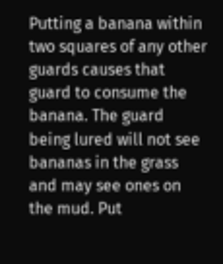Putting a banana within two squares of any other guards causes that guard to consume the banana. The guard being lured will not see bananas in the grass and may see ones on the mud. Put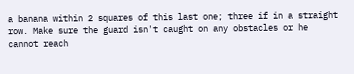a banana within 2 squares of this last one; three if in a straight row. Make sure the guard isn't caught on any obstacles or he cannot reach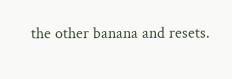the other banana and resets.